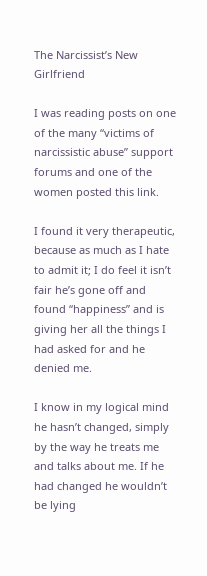The Narcissist’s New Girlfriend

I was reading posts on one of the many “victims of narcissistic abuse” support forums and one of the women posted this link.

I found it very therapeutic, because as much as I hate to admit it; I do feel it isn’t fair he’s gone off and found “happiness” and is giving her all the things I had asked for and he denied me.

I know in my logical mind he hasn’t changed, simply by the way he treats me and talks about me. If he had changed he wouldn’t be lying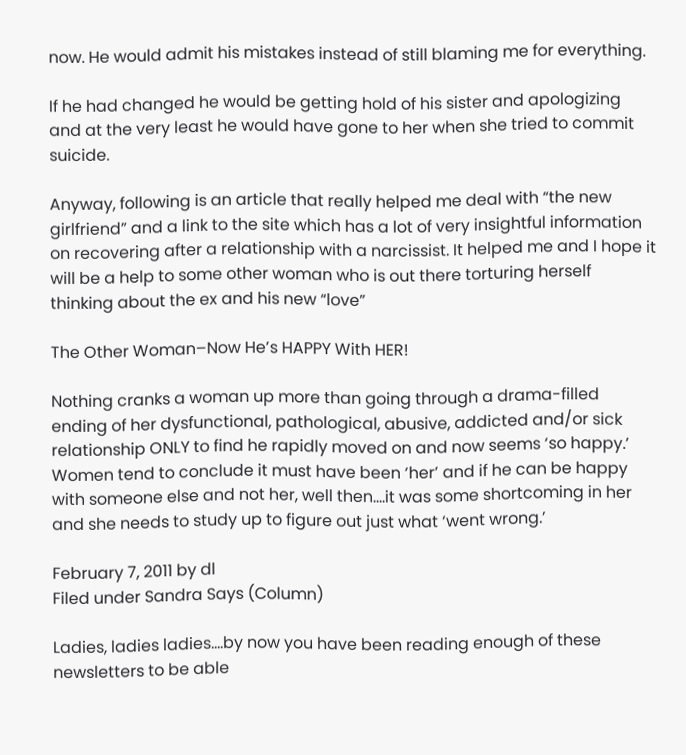now. He would admit his mistakes instead of still blaming me for everything.

If he had changed he would be getting hold of his sister and apologizing and at the very least he would have gone to her when she tried to commit suicide.

Anyway, following is an article that really helped me deal with “the new girlfriend” and a link to the site which has a lot of very insightful information on recovering after a relationship with a narcissist. It helped me and I hope it will be a help to some other woman who is out there torturing herself thinking about the ex and his new “love”

The Other Woman–Now He’s HAPPY With HER!

Nothing cranks a woman up more than going through a drama-filled ending of her dysfunctional, pathological, abusive, addicted and/or sick relationship ONLY to find he rapidly moved on and now seems ‘so happy.’ Women tend to conclude it must have been ‘her’ and if he can be happy with someone else and not her, well then….it was some shortcoming in her and she needs to study up to figure out just what ‘went wrong.’

February 7, 2011 by dl
Filed under Sandra Says (Column)

Ladies, ladies ladies….by now you have been reading enough of these newsletters to be able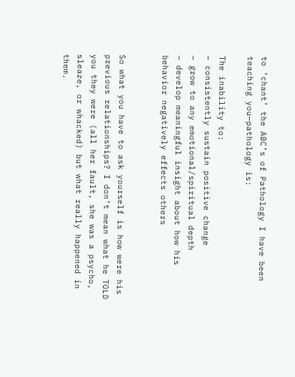to ‘chant’ the ABC’s of Pathology I have been teaching you—pathology is:

The inability to:
– consistently sustain positive change
– grow to any emotional/spiritual depth
– develop meaningful insight about how his behavior negatively effects others


So what you have to ask yourself is how were his previous relationships? I don’t mean what he TOLD you they were (all her fault, she was a psycho, sleaze, or whacked) but what really happened in them.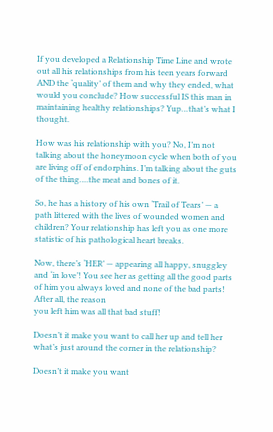If you developed a Relationship Time Line and wrote out all his relationships from his teen years forward AND the ‘quality’ of them and why they ended, what would you conclude? How successful IS this man in maintaining healthy relationships? Yup…that’s what I thought.

How was his relationship with you? No, I’m not talking about the honeymoon cycle when both of you are living off of endorphins. I’m talking about the guts of the thing….the meat and bones of it.

So, he has a history of his own ‘Trail of Tears’ — a path littered with the lives of wounded women and children? Your relationship has left you as one more statistic of his pathological heart breaks.

Now, there’s ‘HER’ — appearing all happy, snuggley and ‘in love’! You see her as getting all the good parts of him you always loved and none of the bad parts! After all, the reason
you left him was all that bad stuff!

Doesn’t it make you want to call her up and tell her what’s just around the corner in the relationship?

Doesn’t it make you want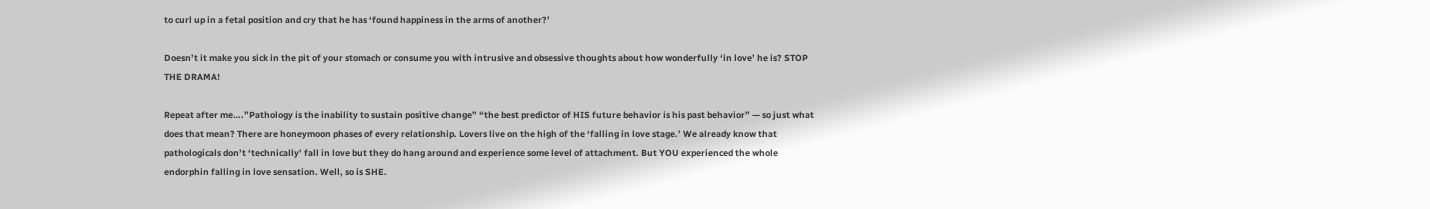to curl up in a fetal position and cry that he has ‘found happiness in the arms of another?’

Doesn’t it make you sick in the pit of your stomach or consume you with intrusive and obsessive thoughts about how wonderfully ‘in love’ he is? STOP THE DRAMA!

Repeat after me….”Pathology is the inability to sustain positive change” “the best predictor of HIS future behavior is his past behavior” — so just what does that mean? There are honeymoon phases of every relationship. Lovers live on the high of the ‘falling in love stage.’ We already know that pathologicals don’t ‘technically’ fall in love but they do hang around and experience some level of attachment. But YOU experienced the whole endorphin falling in love sensation. Well, so is SHE.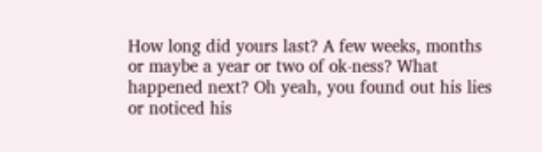How long did yours last? A few weeks, months or maybe a year or two of ok-ness? What happened next? Oh yeah, you found out his lies or noticed his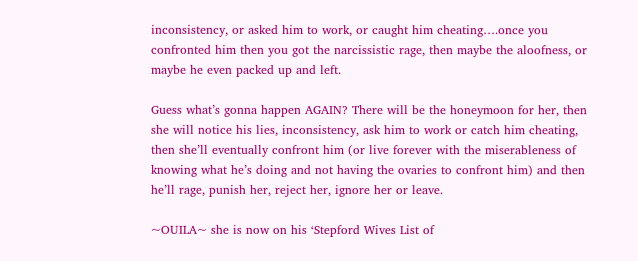inconsistency, or asked him to work, or caught him cheating….once you confronted him then you got the narcissistic rage, then maybe the aloofness, or maybe he even packed up and left.

Guess what’s gonna happen AGAIN? There will be the honeymoon for her, then she will notice his lies, inconsistency, ask him to work or catch him cheating, then she’ll eventually confront him (or live forever with the miserableness of knowing what he’s doing and not having the ovaries to confront him) and then he’ll rage, punish her, reject her, ignore her or leave.

~OUILA~ she is now on his ‘Stepford Wives List of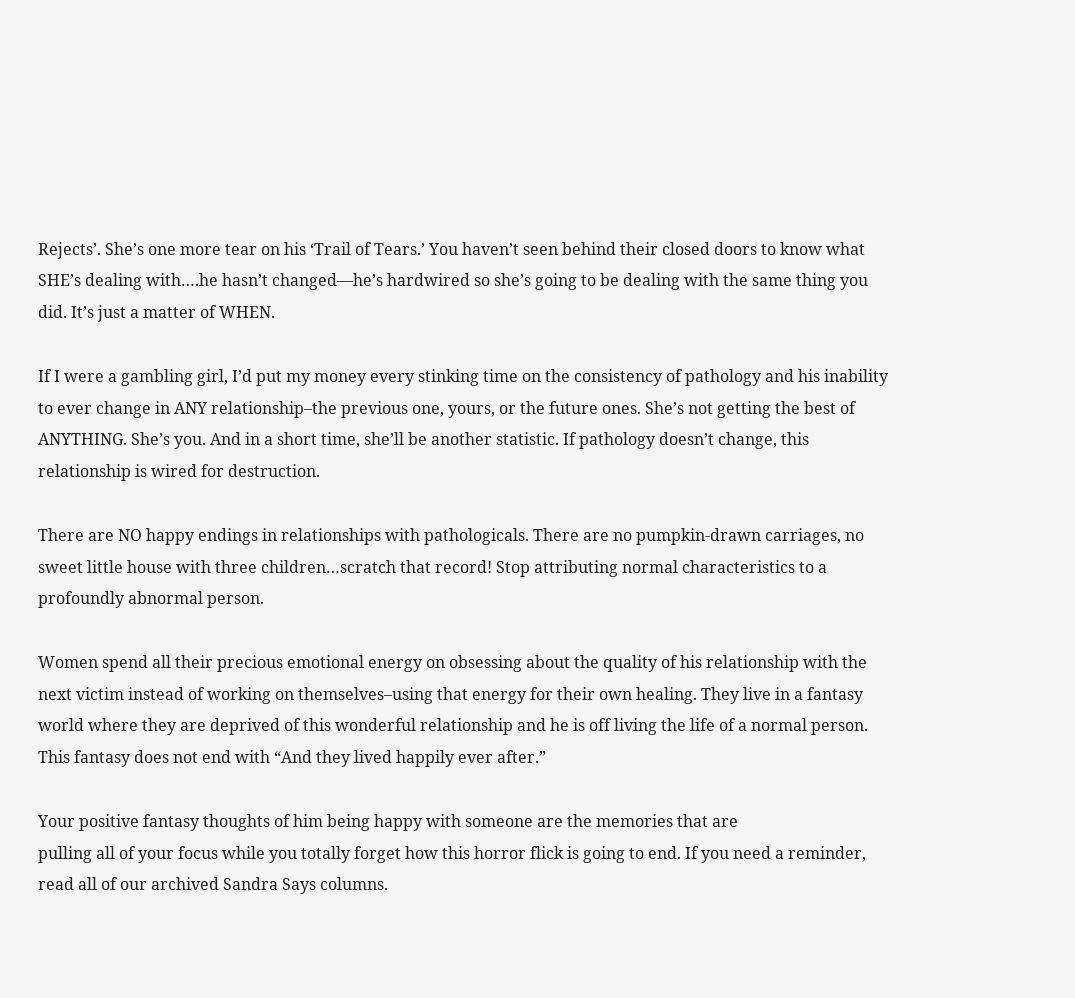Rejects’. She’s one more tear on his ‘Trail of Tears.’ You haven’t seen behind their closed doors to know what SHE’s dealing with….he hasn’t changed—he’s hardwired so she’s going to be dealing with the same thing you did. It’s just a matter of WHEN.

If I were a gambling girl, I’d put my money every stinking time on the consistency of pathology and his inability to ever change in ANY relationship–the previous one, yours, or the future ones. She’s not getting the best of ANYTHING. She’s you. And in a short time, she’ll be another statistic. If pathology doesn’t change, this relationship is wired for destruction.

There are NO happy endings in relationships with pathologicals. There are no pumpkin-drawn carriages, no sweet little house with three children…scratch that record! Stop attributing normal characteristics to a profoundly abnormal person.

Women spend all their precious emotional energy on obsessing about the quality of his relationship with the next victim instead of working on themselves–using that energy for their own healing. They live in a fantasy world where they are deprived of this wonderful relationship and he is off living the life of a normal person. This fantasy does not end with “And they lived happily ever after.”

Your positive fantasy thoughts of him being happy with someone are the memories that are
pulling all of your focus while you totally forget how this horror flick is going to end. If you need a reminder, read all of our archived Sandra Says columns.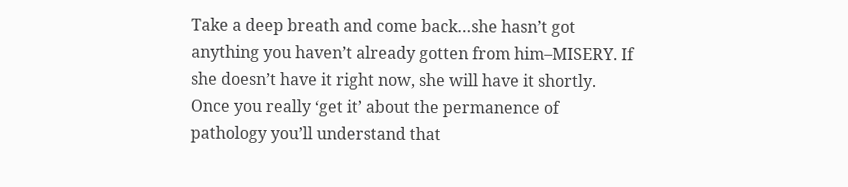Take a deep breath and come back…she hasn’t got anything you haven’t already gotten from him–MISERY. If she doesn’t have it right now, she will have it shortly. Once you really ‘get it’ about the permanence of pathology you’ll understand that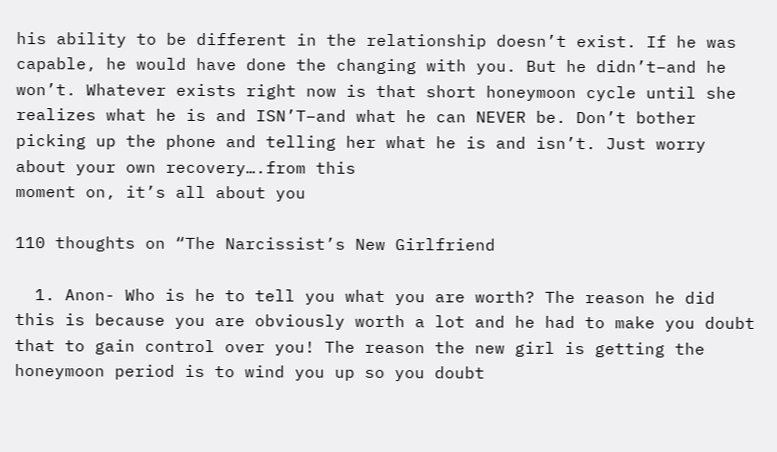his ability to be different in the relationship doesn’t exist. If he was capable, he would have done the changing with you. But he didn’t–and he won’t. Whatever exists right now is that short honeymoon cycle until she realizes what he is and ISN’T–and what he can NEVER be. Don’t bother picking up the phone and telling her what he is and isn’t. Just worry about your own recovery….from this
moment on, it’s all about you

110 thoughts on “The Narcissist’s New Girlfriend

  1. Anon- Who is he to tell you what you are worth? The reason he did this is because you are obviously worth a lot and he had to make you doubt that to gain control over you! The reason the new girl is getting the honeymoon period is to wind you up so you doubt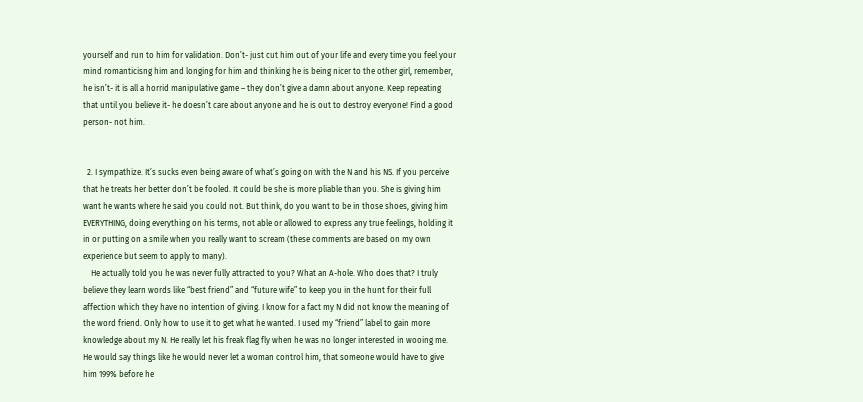yourself and run to him for validation. Don’t- just cut him out of your life and every time you feel your mind romanticisng him and longing for him and thinking he is being nicer to the other girl, remember, he isn’t- it is all a horrid manipulative game – they don’t give a damn about anyone. Keep repeating that until you believe it- he doesn’t care about anyone and he is out to destroy everyone! Find a good person- not him.


  2. I sympathize. It’s sucks even being aware of what’s going on with the N and his NS. If you perceive that he treats her better don’t be fooled. It could be she is more pliable than you. She is giving him want he wants where he said you could not. But think, do you want to be in those shoes, giving him EVERYTHING, doing everything on his terms, not able or allowed to express any true feelings, holding it in or putting on a smile when you really want to scream (these comments are based on my own experience but seem to apply to many).
    He actually told you he was never fully attracted to you? What an A-hole. Who does that? I truly believe they learn words like “best friend” and “future wife” to keep you in the hunt for their full affection which they have no intention of giving. I know for a fact my N did not know the meaning of the word friend. Only how to use it to get what he wanted. I used my “friend” label to gain more knowledge about my N. He really let his freak flag fly when he was no longer interested in wooing me. He would say things like he would never let a woman control him, that someone would have to give him 199% before he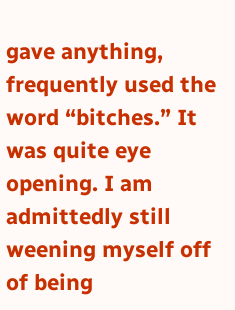gave anything, frequently used the word “bitches.” It was quite eye opening. I am admittedly still weening myself off of being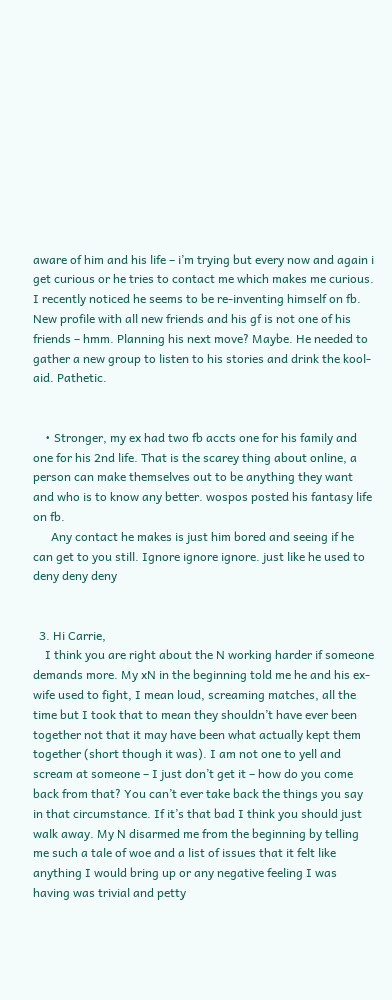aware of him and his life – i’m trying but every now and again i get curious or he tries to contact me which makes me curious. I recently noticed he seems to be re-inventing himself on fb. New profile with all new friends and his gf is not one of his friends – hmm. Planning his next move? Maybe. He needed to gather a new group to listen to his stories and drink the kool-aid. Pathetic.


    • Stronger, my ex had two fb accts one for his family and one for his 2nd life. That is the scarey thing about online, a person can make themselves out to be anything they want and who is to know any better. wospos posted his fantasy life on fb.
      Any contact he makes is just him bored and seeing if he can get to you still. Ignore ignore ignore. just like he used to deny deny deny


  3. Hi Carrie,
    I think you are right about the N working harder if someone demands more. My xN in the beginning told me he and his ex-wife used to fight, I mean loud, screaming matches, all the time but I took that to mean they shouldn’t have ever been together not that it may have been what actually kept them together (short though it was). I am not one to yell and scream at someone – I just don’t get it – how do you come back from that? You can’t ever take back the things you say in that circumstance. If it’s that bad I think you should just walk away. My N disarmed me from the beginning by telling me such a tale of woe and a list of issues that it felt like anything I would bring up or any negative feeling I was having was trivial and petty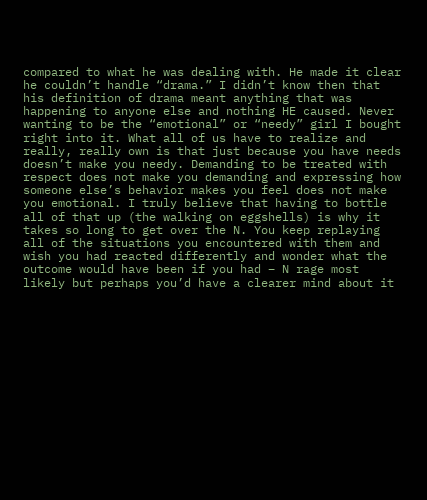compared to what he was dealing with. He made it clear he couldn’t handle “drama.” I didn’t know then that his definition of drama meant anything that was happening to anyone else and nothing HE caused. Never wanting to be the “emotional” or “needy” girl I bought right into it. What all of us have to realize and really, really own is that just because you have needs doesn’t make you needy. Demanding to be treated with respect does not make you demanding and expressing how someone else’s behavior makes you feel does not make you emotional. I truly believe that having to bottle all of that up (the walking on eggshells) is why it takes so long to get over the N. You keep replaying all of the situations you encountered with them and wish you had reacted differently and wonder what the outcome would have been if you had – N rage most likely but perhaps you’d have a clearer mind about it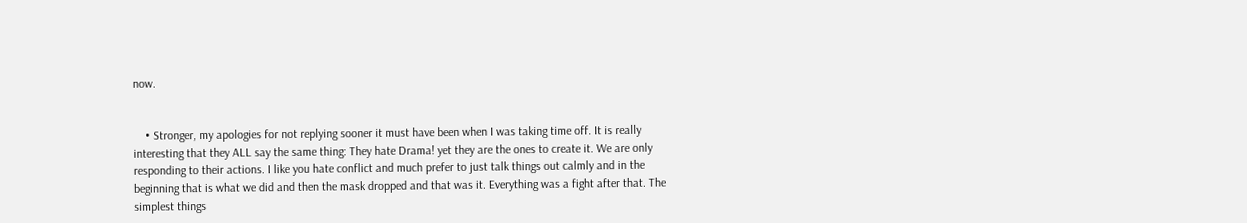now.


    • Stronger, my apologies for not replying sooner it must have been when I was taking time off. It is really interesting that they ALL say the same thing: They hate Drama! yet they are the ones to create it. We are only responding to their actions. I like you hate conflict and much prefer to just talk things out calmly and in the beginning that is what we did and then the mask dropped and that was it. Everything was a fight after that. The simplest things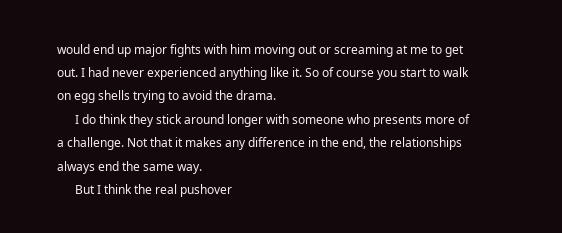would end up major fights with him moving out or screaming at me to get out. I had never experienced anything like it. So of course you start to walk on egg shells trying to avoid the drama.
      I do think they stick around longer with someone who presents more of a challenge. Not that it makes any difference in the end, the relationships always end the same way.
      But I think the real pushover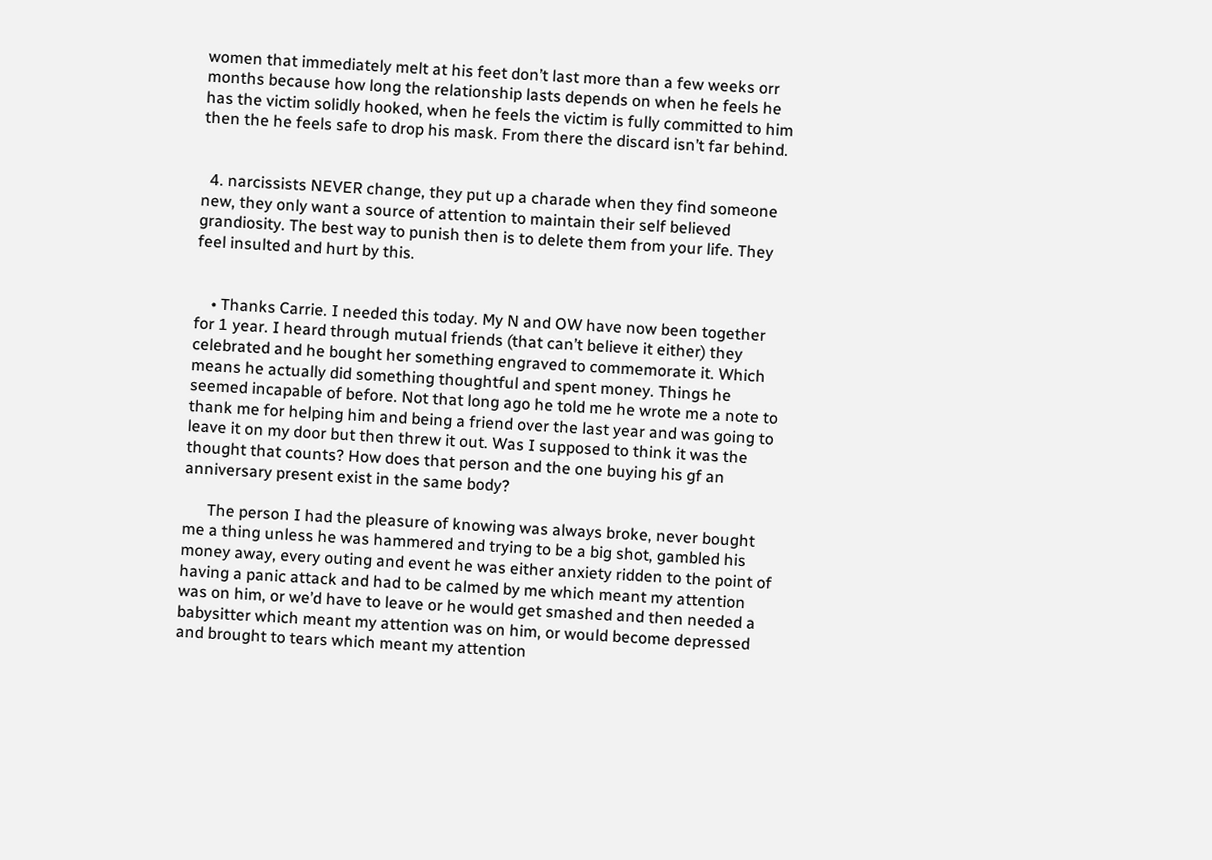women that immediately melt at his feet don’t last more than a few weeks orr months because how long the relationship lasts depends on when he feels he has the victim solidly hooked, when he feels the victim is fully committed to him then the he feels safe to drop his mask. From there the discard isn’t far behind.


  4. narcissists NEVER change, they put up a charade when they find someone new, they only want a source of attention to maintain their self believed grandiosity. The best way to punish then is to delete them from your life. They feel insulted and hurt by this.


    • Thanks Carrie. I needed this today. My N and OW have now been together for 1 year. I heard through mutual friends (that can’t believe it either) they celebrated and he bought her something engraved to commemorate it. Which means he actually did something thoughtful and spent money. Things he seemed incapable of before. Not that long ago he told me he wrote me a note to thank me for helping him and being a friend over the last year and was going to leave it on my door but then threw it out. Was I supposed to think it was the thought that counts? How does that person and the one buying his gf an anniversary present exist in the same body?

      The person I had the pleasure of knowing was always broke, never bought me a thing unless he was hammered and trying to be a big shot, gambled his money away, every outing and event he was either anxiety ridden to the point of having a panic attack and had to be calmed by me which meant my attention was on him, or we’d have to leave or he would get smashed and then needed a babysitter which meant my attention was on him, or would become depressed and brought to tears which meant my attention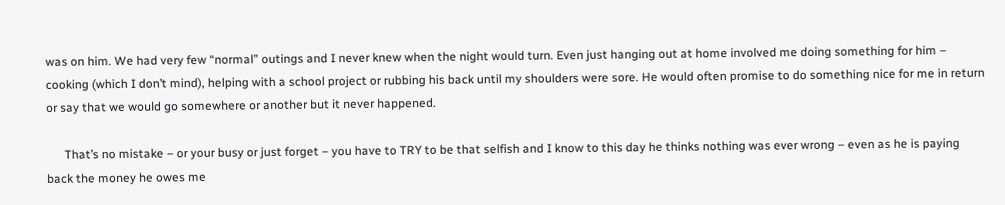was on him. We had very few “normal” outings and I never knew when the night would turn. Even just hanging out at home involved me doing something for him – cooking (which I don’t mind), helping with a school project or rubbing his back until my shoulders were sore. He would often promise to do something nice for me in return or say that we would go somewhere or another but it never happened.

      That’s no mistake – or your busy or just forget – you have to TRY to be that selfish and I know to this day he thinks nothing was ever wrong – even as he is paying back the money he owes me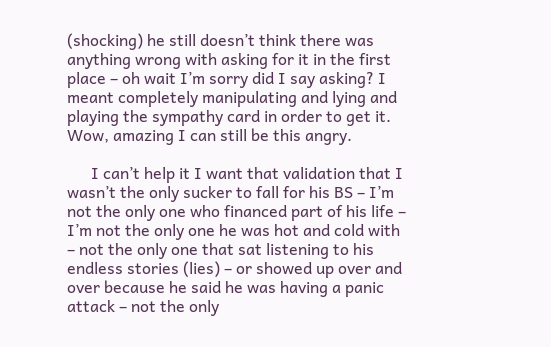(shocking) he still doesn’t think there was anything wrong with asking for it in the first place – oh wait I’m sorry did I say asking? I meant completely manipulating and lying and playing the sympathy card in order to get it. Wow, amazing I can still be this angry.

      I can’t help it I want that validation that I wasn’t the only sucker to fall for his BS – I’m not the only one who financed part of his life – I’m not the only one he was hot and cold with – not the only one that sat listening to his endless stories (lies) – or showed up over and over because he said he was having a panic attack – not the only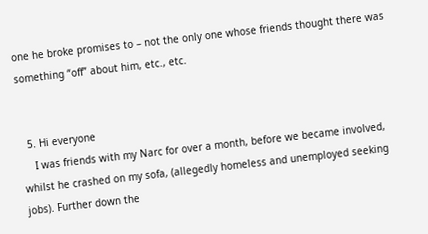one he broke promises to – not the only one whose friends thought there was something “off” about him, etc., etc.


  5. Hi everyone
    I was friends with my Narc for over a month, before we became involved, whilst he crashed on my sofa, (allegedly homeless and unemployed seeking jobs). Further down the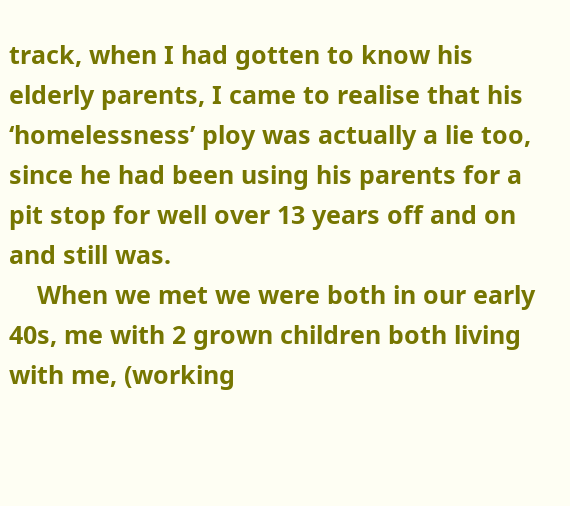track, when I had gotten to know his elderly parents, I came to realise that his ‘homelessness’ ploy was actually a lie too, since he had been using his parents for a pit stop for well over 13 years off and on and still was.
    When we met we were both in our early 40s, me with 2 grown children both living with me, (working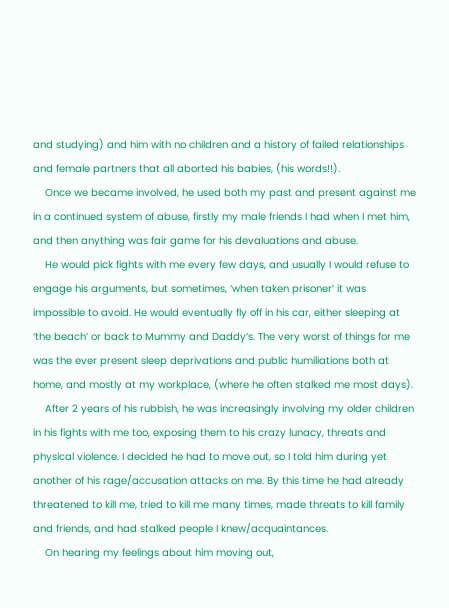and studying) and him with no children and a history of failed relationships and female partners that all aborted his babies, (his words!!).
    Once we became involved, he used both my past and present against me in a continued system of abuse, firstly my male friends I had when I met him, and then anything was fair game for his devaluations and abuse.
    He would pick fights with me every few days, and usually I would refuse to engage his arguments, but sometimes, ‘when taken prisoner’ it was impossible to avoid. He would eventually fly off in his car, either sleeping at ‘the beach’ or back to Mummy and Daddy’s. The very worst of things for me was the ever present sleep deprivations and public humiliations both at home, and mostly at my workplace, (where he often stalked me most days).
    After 2 years of his rubbish, he was increasingly involving my older children in his fights with me too, exposing them to his crazy lunacy, threats and physical violence. I decided he had to move out, so I told him during yet another of his rage/accusation attacks on me. By this time he had already threatened to kill me, tried to kill me many times, made threats to kill family and friends, and had stalked people I knew/acquaintances.
    On hearing my feelings about him moving out,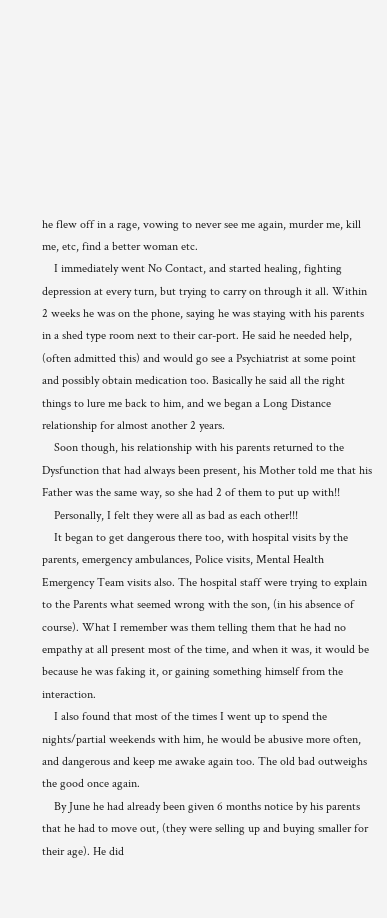he flew off in a rage, vowing to never see me again, murder me, kill me, etc, find a better woman etc.
    I immediately went No Contact, and started healing, fighting depression at every turn, but trying to carry on through it all. Within 2 weeks he was on the phone, saying he was staying with his parents in a shed type room next to their car-port. He said he needed help, (often admitted this) and would go see a Psychiatrist at some point and possibly obtain medication too. Basically he said all the right things to lure me back to him, and we began a Long Distance relationship for almost another 2 years.
    Soon though, his relationship with his parents returned to the Dysfunction that had always been present, his Mother told me that his Father was the same way, so she had 2 of them to put up with!!
    Personally, I felt they were all as bad as each other!!!
    It began to get dangerous there too, with hospital visits by the parents, emergency ambulances, Police visits, Mental Health Emergency Team visits also. The hospital staff were trying to explain to the Parents what seemed wrong with the son, (in his absence of course). What I remember was them telling them that he had no empathy at all present most of the time, and when it was, it would be because he was faking it, or gaining something himself from the interaction.
    I also found that most of the times I went up to spend the nights/partial weekends with him, he would be abusive more often, and dangerous and keep me awake again too. The old bad outweighs the good once again.
    By June he had already been given 6 months notice by his parents that he had to move out, (they were selling up and buying smaller for their age). He did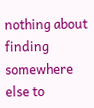nothing about finding somewhere else to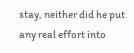stay, neither did he put any real effort into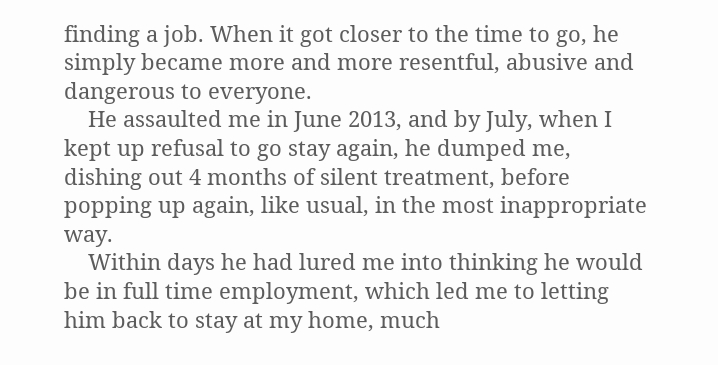finding a job. When it got closer to the time to go, he simply became more and more resentful, abusive and dangerous to everyone.
    He assaulted me in June 2013, and by July, when I kept up refusal to go stay again, he dumped me, dishing out 4 months of silent treatment, before popping up again, like usual, in the most inappropriate way.
    Within days he had lured me into thinking he would be in full time employment, which led me to letting him back to stay at my home, much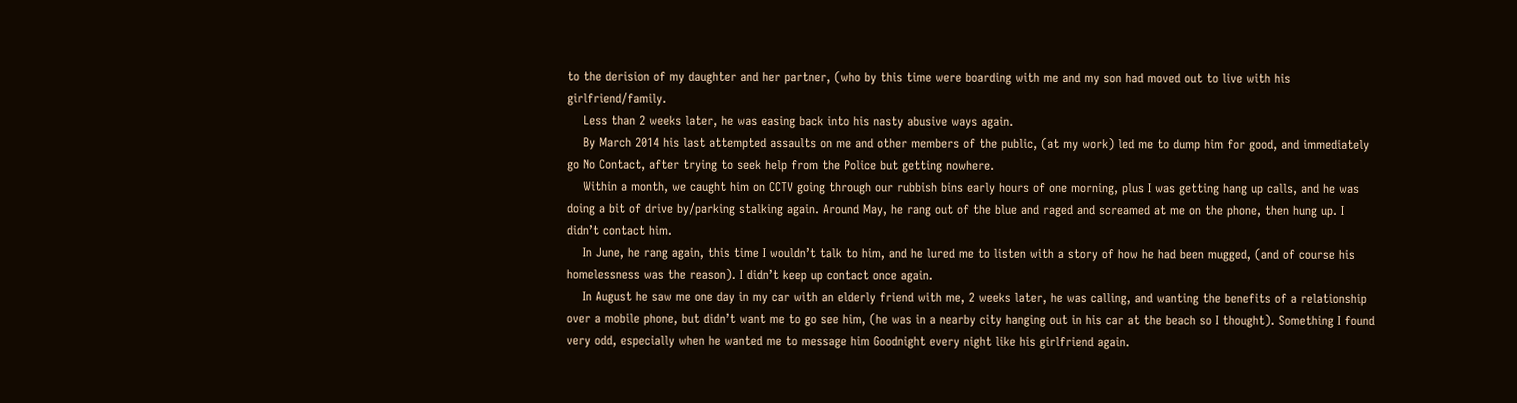to the derision of my daughter and her partner, (who by this time were boarding with me and my son had moved out to live with his girlfriend/family.
    Less than 2 weeks later, he was easing back into his nasty abusive ways again.
    By March 2014 his last attempted assaults on me and other members of the public, (at my work) led me to dump him for good, and immediately go No Contact, after trying to seek help from the Police but getting nowhere.
    Within a month, we caught him on CCTV going through our rubbish bins early hours of one morning, plus I was getting hang up calls, and he was doing a bit of drive by/parking stalking again. Around May, he rang out of the blue and raged and screamed at me on the phone, then hung up. I didn’t contact him.
    In June, he rang again, this time I wouldn’t talk to him, and he lured me to listen with a story of how he had been mugged, (and of course his homelessness was the reason). I didn’t keep up contact once again.
    In August he saw me one day in my car with an elderly friend with me, 2 weeks later, he was calling, and wanting the benefits of a relationship over a mobile phone, but didn’t want me to go see him, (he was in a nearby city hanging out in his car at the beach so I thought). Something I found very odd, especially when he wanted me to message him Goodnight every night like his girlfriend again.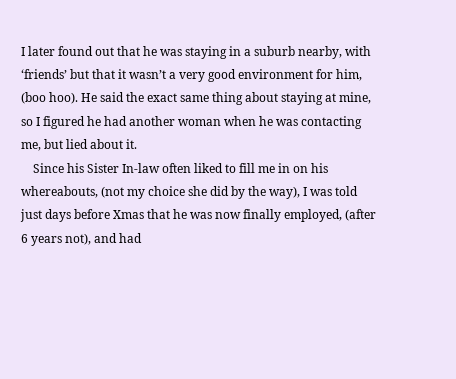I later found out that he was staying in a suburb nearby, with ‘friends’ but that it wasn’t a very good environment for him, (boo hoo). He said the exact same thing about staying at mine, so I figured he had another woman when he was contacting me, but lied about it.
    Since his Sister In-law often liked to fill me in on his whereabouts, (not my choice she did by the way), I was told just days before Xmas that he was now finally employed, (after 6 years not), and had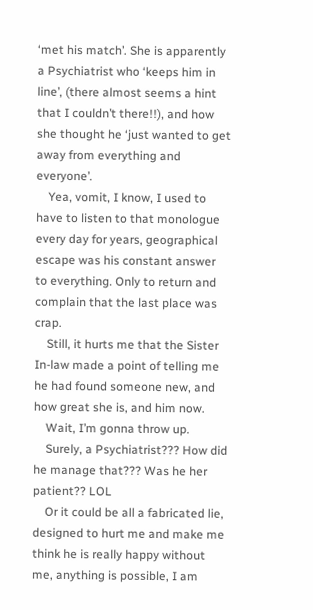‘met his match’. She is apparently a Psychiatrist who ‘keeps him in line’, (there almost seems a hint that I couldn’t there!!), and how she thought he ‘just wanted to get away from everything and everyone’.
    Yea, vomit, I know, I used to have to listen to that monologue every day for years, geographical escape was his constant answer to everything. Only to return and complain that the last place was crap.
    Still, it hurts me that the Sister In-law made a point of telling me he had found someone new, and how great she is, and him now.
    Wait, I’m gonna throw up.
    Surely, a Psychiatrist??? How did he manage that??? Was he her patient?? LOL
    Or it could be all a fabricated lie, designed to hurt me and make me think he is really happy without me, anything is possible, I am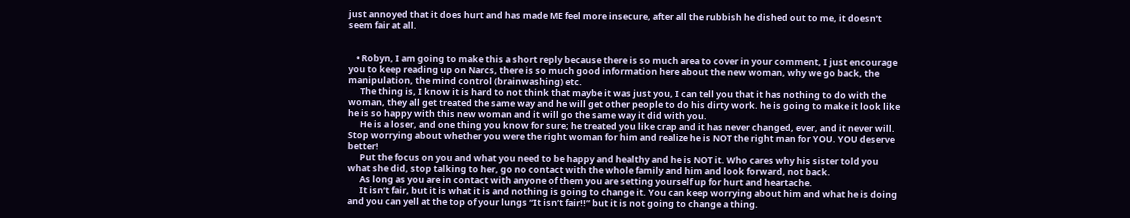just annoyed that it does hurt and has made ME feel more insecure, after all the rubbish he dished out to me, it doesn’t seem fair at all.


    • Robyn, I am going to make this a short reply because there is so much area to cover in your comment, I just encourage you to keep reading up on Narcs, there is so much good information here about the new woman, why we go back, the manipulation, the mind control (brainwashing) etc.
      The thing is, I know it is hard to not think that maybe it was just you, I can tell you that it has nothing to do with the woman, they all get treated the same way and he will get other people to do his dirty work. he is going to make it look like he is so happy with this new woman and it will go the same way it did with you.
      He is a loser, and one thing you know for sure; he treated you like crap and it has never changed, ever, and it never will. Stop worrying about whether you were the right woman for him and realize he is NOT the right man for YOU. YOU deserve better!
      Put the focus on you and what you need to be happy and healthy and he is NOT it. Who cares why his sister told you what she did, stop talking to her, go no contact with the whole family and him and look forward, not back.
      As long as you are in contact with anyone of them you are setting yourself up for hurt and heartache.
      It isn’t fair, but it is what it is and nothing is going to change it. You can keep worrying about him and what he is doing and you can yell at the top of your lungs “It isn’t fair!!” but it is not going to change a thing.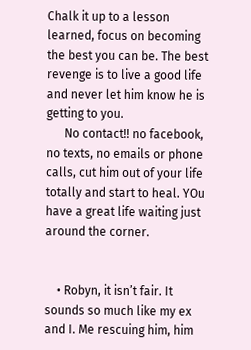Chalk it up to a lesson learned, focus on becoming the best you can be. The best revenge is to live a good life and never let him know he is getting to you.
      No contact!! no facebook, no texts, no emails or phone calls, cut him out of your life totally and start to heal. YOu have a great life waiting just around the corner.


    • Robyn, it isn’t fair. It sounds so much like my ex and I. Me rescuing him, him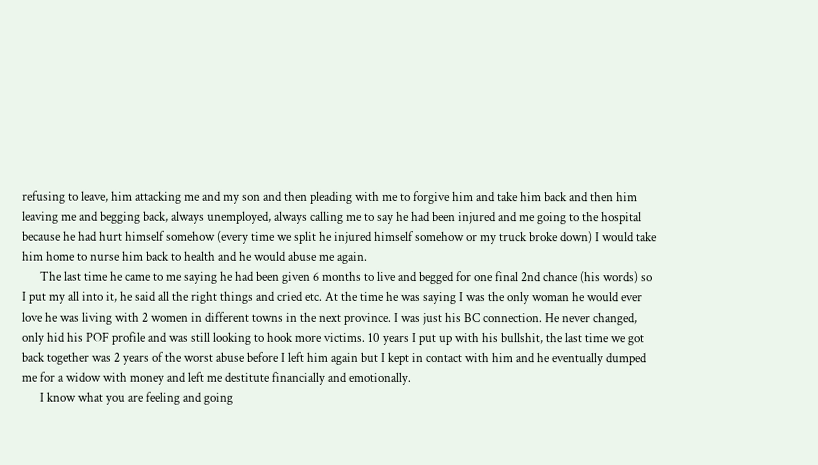refusing to leave, him attacking me and my son and then pleading with me to forgive him and take him back and then him leaving me and begging back, always unemployed, always calling me to say he had been injured and me going to the hospital because he had hurt himself somehow (every time we split he injured himself somehow or my truck broke down) I would take him home to nurse him back to health and he would abuse me again.
      The last time he came to me saying he had been given 6 months to live and begged for one final 2nd chance (his words) so I put my all into it, he said all the right things and cried etc. At the time he was saying I was the only woman he would ever love he was living with 2 women in different towns in the next province. I was just his BC connection. He never changed, only hid his POF profile and was still looking to hook more victims. 10 years I put up with his bullshit, the last time we got back together was 2 years of the worst abuse before I left him again but I kept in contact with him and he eventually dumped me for a widow with money and left me destitute financially and emotionally.
      I know what you are feeling and going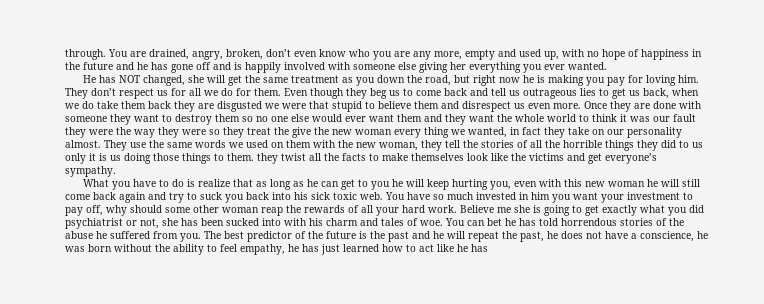through. You are drained, angry, broken, don’t even know who you are any more, empty and used up, with no hope of happiness in the future and he has gone off and is happily involved with someone else giving her everything you ever wanted.
      He has NOT changed, she will get the same treatment as you down the road, but right now he is making you pay for loving him. They don’t respect us for all we do for them. Even though they beg us to come back and tell us outrageous lies to get us back, when we do take them back they are disgusted we were that stupid to believe them and disrespect us even more. Once they are done with someone they want to destroy them so no one else would ever want them and they want the whole world to think it was our fault they were the way they were so they treat the give the new woman every thing we wanted, in fact they take on our personality almost. They use the same words we used on them with the new woman, they tell the stories of all the horrible things they did to us only it is us doing those things to them. they twist all the facts to make themselves look like the victims and get everyone’s sympathy.
      What you have to do is realize that as long as he can get to you he will keep hurting you, even with this new woman he will still come back again and try to suck you back into his sick toxic web. You have so much invested in him you want your investment to pay off, why should some other woman reap the rewards of all your hard work. Believe me she is going to get exactly what you did psychiatrist or not, she has been sucked into with his charm and tales of woe. You can bet he has told horrendous stories of the abuse he suffered from you. The best predictor of the future is the past and he will repeat the past, he does not have a conscience, he was born without the ability to feel empathy, he has just learned how to act like he has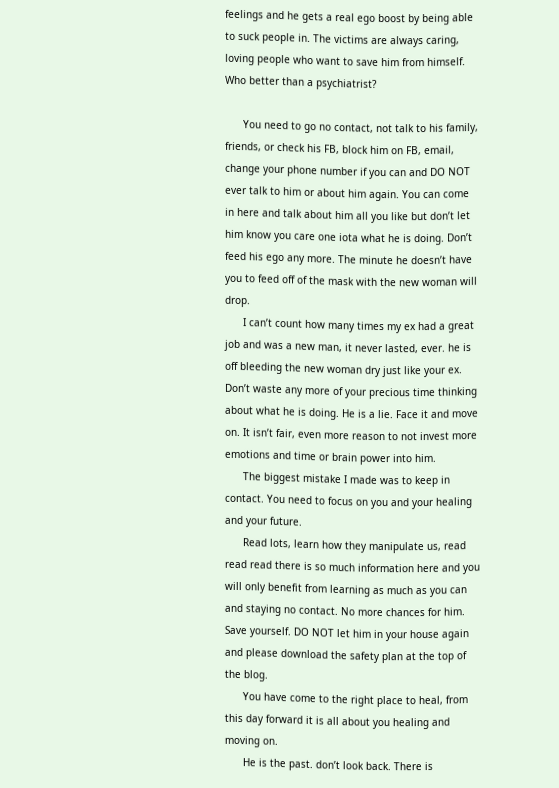feelings and he gets a real ego boost by being able to suck people in. The victims are always caring, loving people who want to save him from himself. Who better than a psychiatrist?

      You need to go no contact, not talk to his family, friends, or check his FB, block him on FB, email, change your phone number if you can and DO NOT ever talk to him or about him again. You can come in here and talk about him all you like but don’t let him know you care one iota what he is doing. Don’t feed his ego any more. The minute he doesn’t have you to feed off of the mask with the new woman will drop.
      I can’t count how many times my ex had a great job and was a new man, it never lasted, ever. he is off bleeding the new woman dry just like your ex. Don’t waste any more of your precious time thinking about what he is doing. He is a lie. Face it and move on. It isn’t fair, even more reason to not invest more emotions and time or brain power into him.
      The biggest mistake I made was to keep in contact. You need to focus on you and your healing and your future.
      Read lots, learn how they manipulate us, read read read there is so much information here and you will only benefit from learning as much as you can and staying no contact. No more chances for him. Save yourself. DO NOT let him in your house again and please download the safety plan at the top of the blog.
      You have come to the right place to heal, from this day forward it is all about you healing and moving on.
      He is the past. don’t look back. There is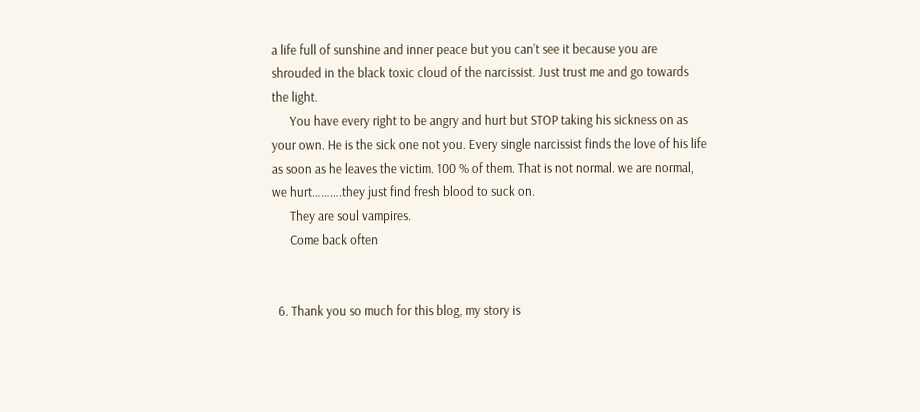a life full of sunshine and inner peace but you can’t see it because you are shrouded in the black toxic cloud of the narcissist. Just trust me and go towards the light.
      You have every right to be angry and hurt but STOP taking his sickness on as your own. He is the sick one not you. Every single narcissist finds the love of his life as soon as he leaves the victim. 100 % of them. That is not normal. we are normal, we hurt……….they just find fresh blood to suck on.
      They are soul vampires.
      Come back often


  6. Thank you so much for this blog, my story is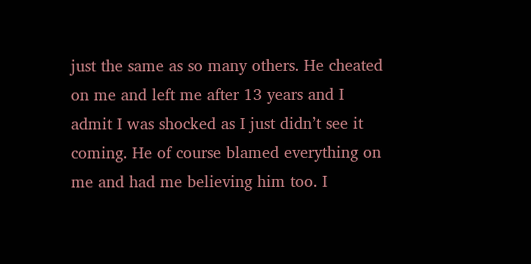just the same as so many others. He cheated on me and left me after 13 years and I admit I was shocked as I just didn’t see it coming. He of course blamed everything on me and had me believing him too. I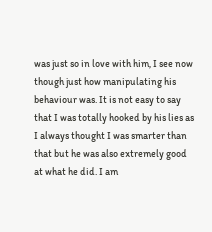was just so in love with him, I see now though just how manipulating his behaviour was. It is not easy to say that I was totally hooked by his lies as I always thought I was smarter than that but he was also extremely good at what he did. I am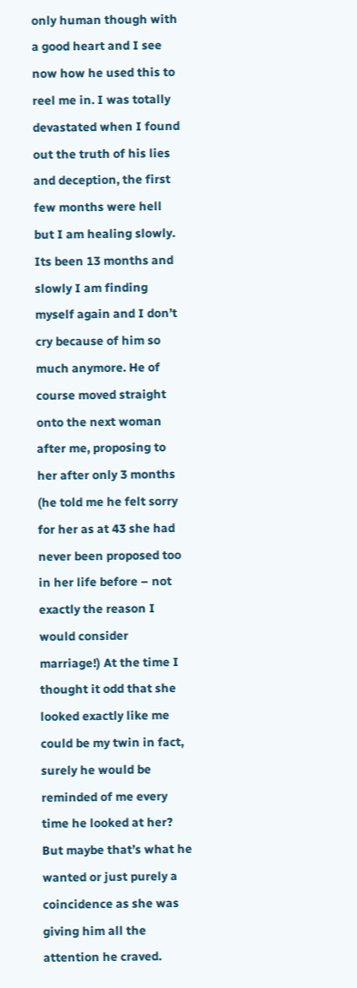only human though with a good heart and I see now how he used this to reel me in. I was totally devastated when I found out the truth of his lies and deception, the first few months were hell but I am healing slowly. Its been 13 months and slowly I am finding myself again and I don’t cry because of him so much anymore. He of course moved straight onto the next woman after me, proposing to her after only 3 months (he told me he felt sorry for her as at 43 she had never been proposed too in her life before – not exactly the reason I would consider marriage!) At the time I thought it odd that she looked exactly like me could be my twin in fact, surely he would be reminded of me every time he looked at her? But maybe that’s what he wanted or just purely a coincidence as she was giving him all the attention he craved.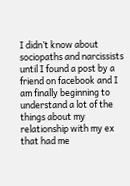I didn’t know about sociopaths and narcissists until I found a post by a friend on facebook and I am finally beginning to understand a lot of the things about my relationship with my ex that had me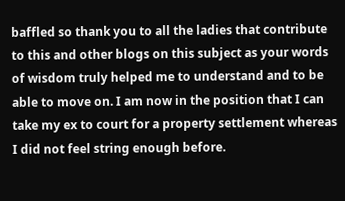baffled so thank you to all the ladies that contribute to this and other blogs on this subject as your words of wisdom truly helped me to understand and to be able to move on. I am now in the position that I can take my ex to court for a property settlement whereas I did not feel string enough before.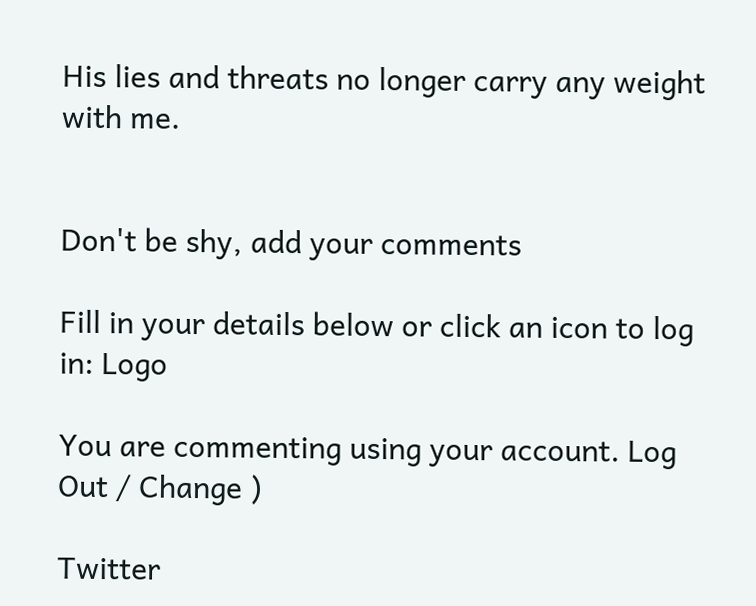His lies and threats no longer carry any weight with me.


Don't be shy, add your comments

Fill in your details below or click an icon to log in: Logo

You are commenting using your account. Log Out / Change )

Twitter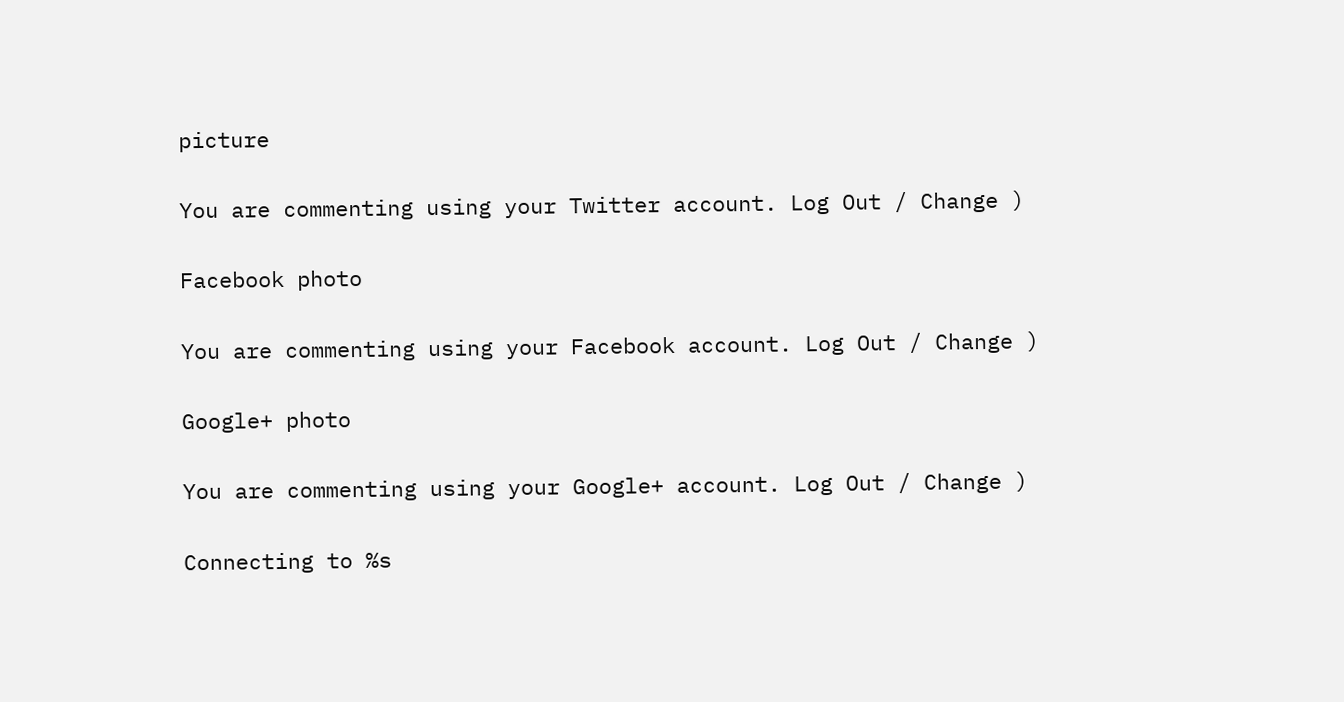picture

You are commenting using your Twitter account. Log Out / Change )

Facebook photo

You are commenting using your Facebook account. Log Out / Change )

Google+ photo

You are commenting using your Google+ account. Log Out / Change )

Connecting to %s